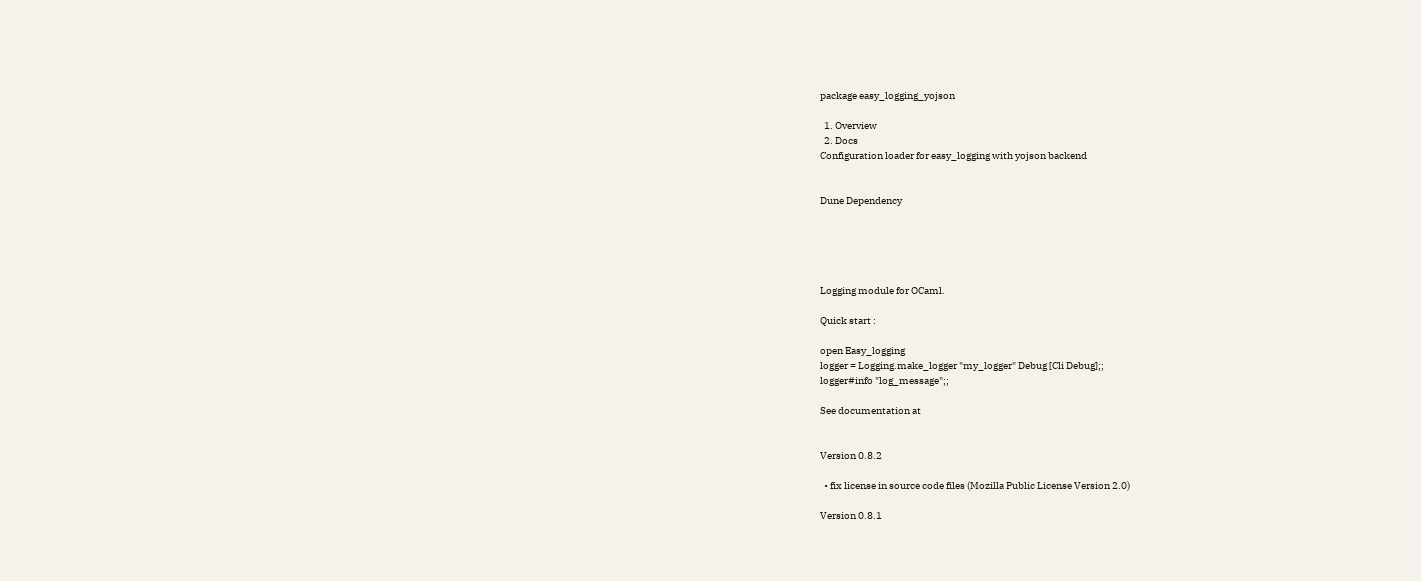package easy_logging_yojson

  1. Overview
  2. Docs
Configuration loader for easy_logging with yojson backend


Dune Dependency





Logging module for OCaml.

Quick start :

open Easy_logging
logger = Logging.make_logger "my_logger" Debug [Cli Debug];;
logger#info "log_message";;

See documentation at


Version 0.8.2

  • fix license in source code files (Mozilla Public License Version 2.0)

Version 0.8.1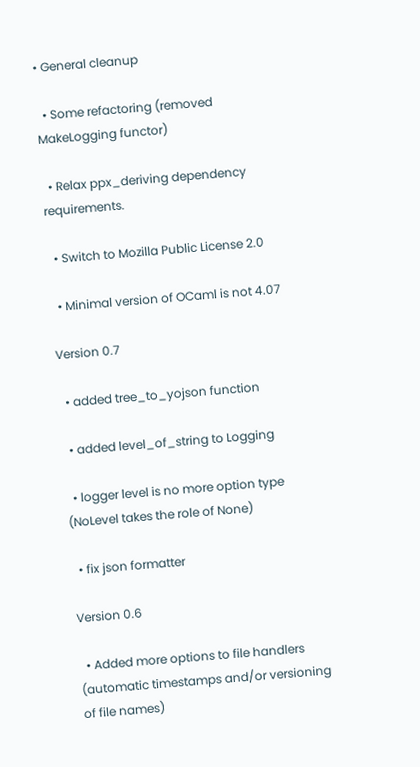• General cleanup

  • Some refactoring (removed MakeLogging functor)

  • Relax ppx_deriving dependency requirements.

  • Switch to Mozilla Public License 2.0

  • Minimal version of OCaml is not 4.07

Version 0.7

  • added tree_to_yojson function

  • added level_of_string to Logging

  • logger level is no more option type (NoLevel takes the role of None)

  • fix json formatter

Version 0.6

  • Added more options to file handlers (automatic timestamps and/or versioning of file names)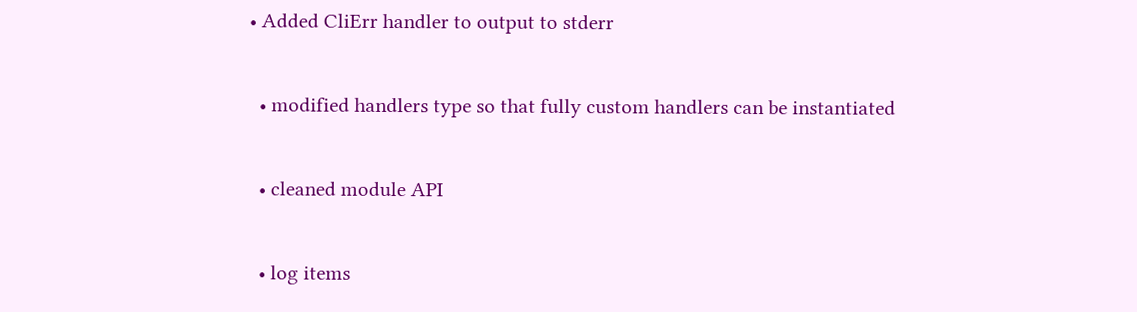• Added CliErr handler to output to stderr

  • modified handlers type so that fully custom handlers can be instantiated

  • cleaned module API

  • log items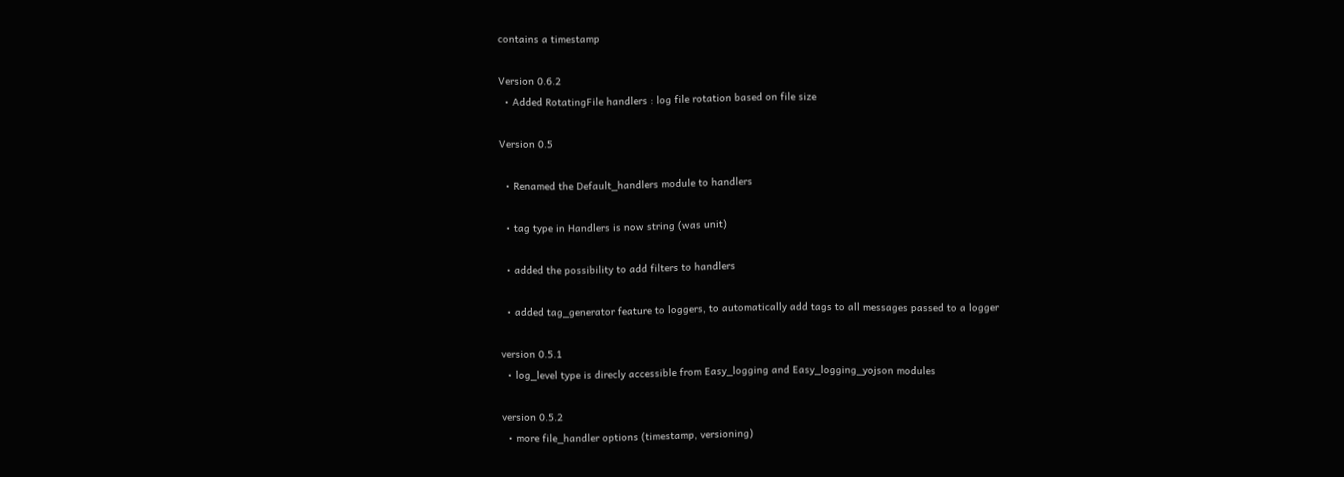contains a timestamp

Version 0.6.2
  • Added RotatingFile handlers : log file rotation based on file size

Version 0.5

  • Renamed the Default_handlers module to handlers

  • tag type in Handlers is now string (was unit)

  • added the possibility to add filters to handlers

  • added tag_generator feature to loggers, to automatically add tags to all messages passed to a logger

version 0.5.1
  • log_level type is direcly accessible from Easy_logging and Easy_logging_yojson modules

version 0.5.2
  • more file_handler options (timestamp, versioning)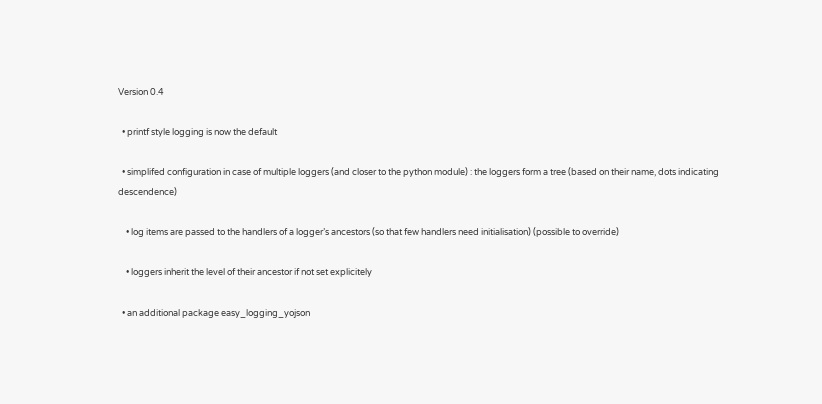Version 0.4

  • printf style logging is now the default

  • simplifed configuration in case of multiple loggers (and closer to the python module) : the loggers form a tree (based on their name, dots indicating descendence)

    • log items are passed to the handlers of a logger’s ancestors (so that few handlers need initialisation) (possible to override)

    • loggers inherit the level of their ancestor if not set explicitely

  • an additional package easy_logging_yojson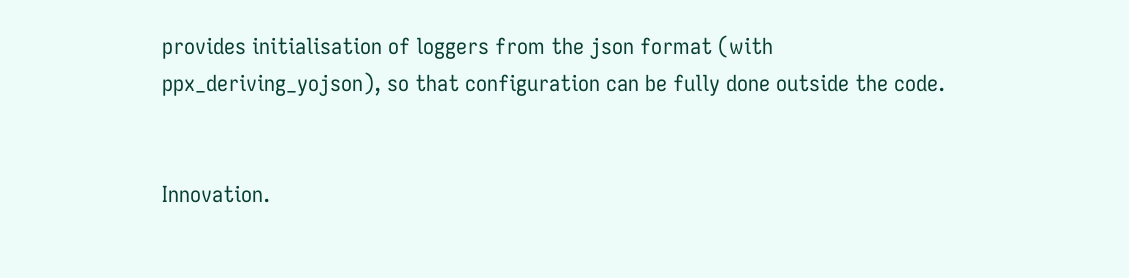provides initialisation of loggers from the json format (with ppx_deriving_yojson), so that configuration can be fully done outside the code.


Innovation.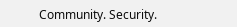Community. Security.